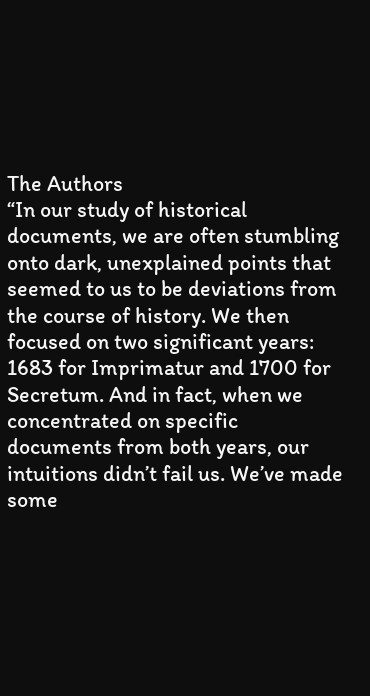The Authors
“In our study of historical documents, we are often stumbling onto dark, unexplained points that seemed to us to be deviations from the course of history. We then focused on two significant years: 1683 for Imprimatur and 1700 for Secretum. And in fact, when we concentrated on specific documents from both years, our intuitions didn’t fail us. We’ve made some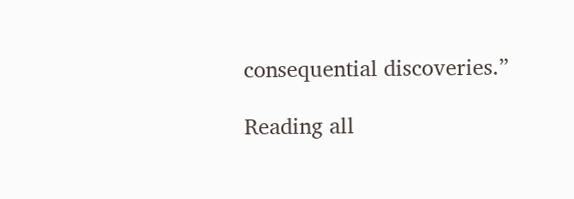consequential discoveries.”

Reading all